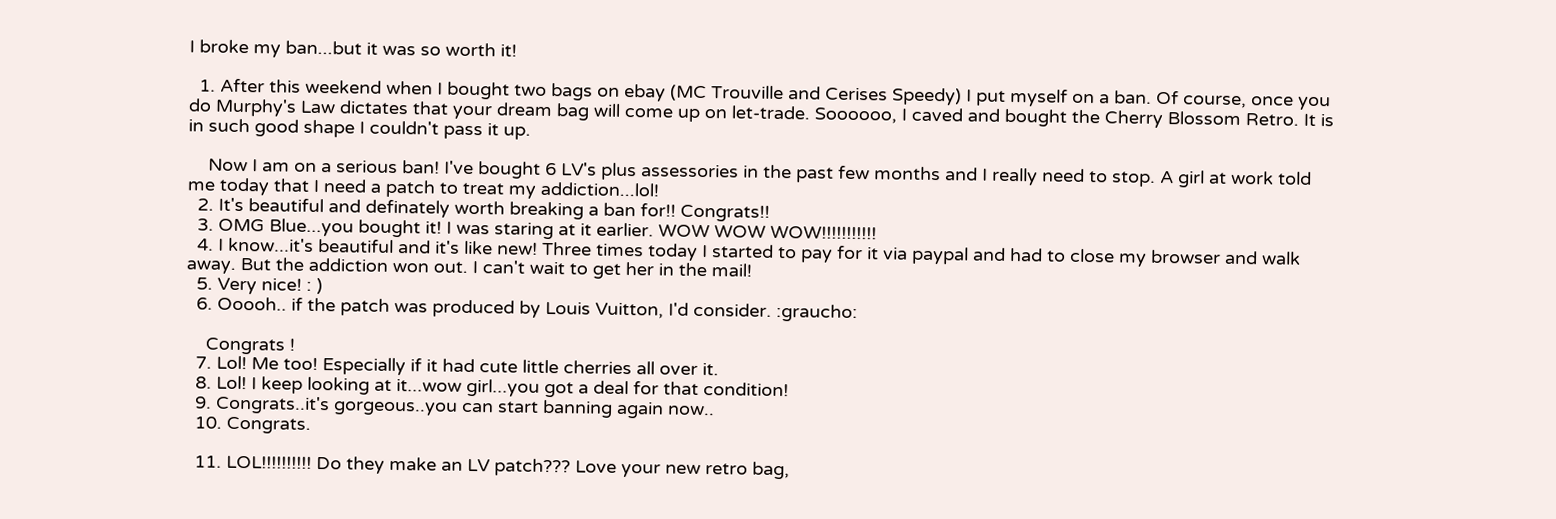I broke my ban...but it was so worth it!

  1. After this weekend when I bought two bags on ebay (MC Trouville and Cerises Speedy) I put myself on a ban. Of course, once you do Murphy's Law dictates that your dream bag will come up on let-trade. Soooooo, I caved and bought the Cherry Blossom Retro. It is in such good shape I couldn't pass it up.

    Now I am on a serious ban! I've bought 6 LV's plus assessories in the past few months and I really need to stop. A girl at work told me today that I need a patch to treat my addiction...lol!
  2. It's beautiful and definately worth breaking a ban for!! Congrats!!
  3. OMG Blue...you bought it! I was staring at it earlier. WOW WOW WOW!!!!!!!!!!!
  4. I know...it's beautiful and it's like new! Three times today I started to pay for it via paypal and had to close my browser and walk away. But the addiction won out. I can't wait to get her in the mail!
  5. Very nice! : )
  6. Ooooh.. if the patch was produced by Louis Vuitton, I'd consider. :graucho:

    Congrats !
  7. Lol! Me too! Especially if it had cute little cherries all over it.
  8. Lol! I keep looking at it...wow girl...you got a deal for that condition!
  9. Congrats..it's gorgeous..you can start banning again now..
  10. Congrats.

  11. LOL!!!!!!!!!! Do they make an LV patch??? Love your new retro bag,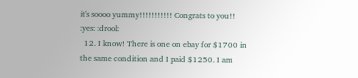it's soooo yummy!!!!!!!!!!! Congrats to you!! :yes: :drool:
  12. I know! There is one on ebay for $1700 in the same condition and I paid $1250. I am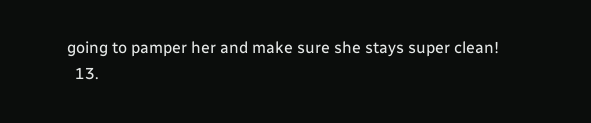going to pamper her and make sure she stays super clean!
  13.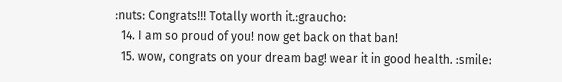:nuts: Congrats!!! Totally worth it.:graucho:
  14. I am so proud of you! now get back on that ban!
  15. wow, congrats on your dream bag! wear it in good health. :smile: